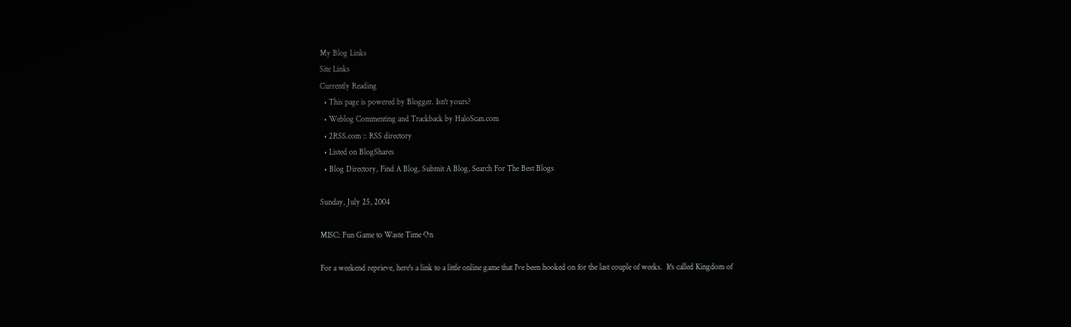My Blog Links
Site Links
Currently Reading
  • This page is powered by Blogger. Isn't yours?
  • Weblog Commenting and Trackback by HaloScan.com
  • 2RSS.com :: RSS directory
  • Listed on BlogShares
  • Blog Directory, Find A Blog, Submit A Blog, Search For The Best Blogs

Sunday, July 25, 2004

MISC: Fun Game to Waste Time On

For a weekend reprieve, here's a link to a little online game that I've been hooked on for the last couple of weeks.  It's called Kingdom of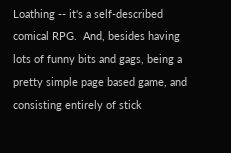Loathing -- it's a self-described comical RPG.  And, besides having lots of funny bits and gags, being a pretty simple page based game, and consisting entirely of stick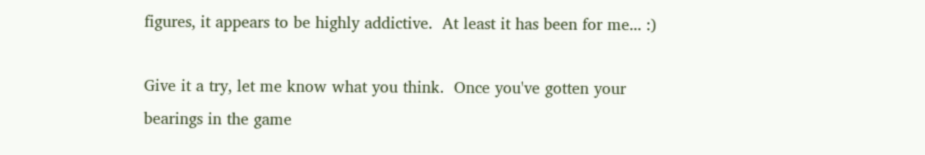figures, it appears to be highly addictive.  At least it has been for me... :)

Give it a try, let me know what you think.  Once you've gotten your bearings in the game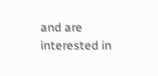and are interested in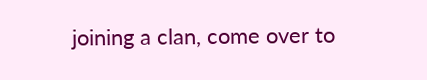joining a clan, come over to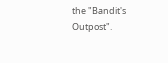the "Bandit's Outpost".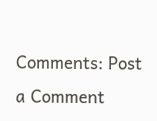Comments: Post a Comment